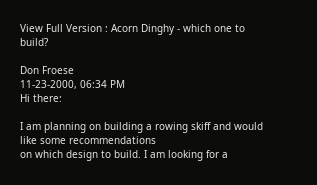View Full Version : Acorn Dinghy - which one to build?

Don Froese
11-23-2000, 06:34 PM
Hi there:

I am planning on building a rowing skiff and would like some recommendations
on which design to build. I am looking for a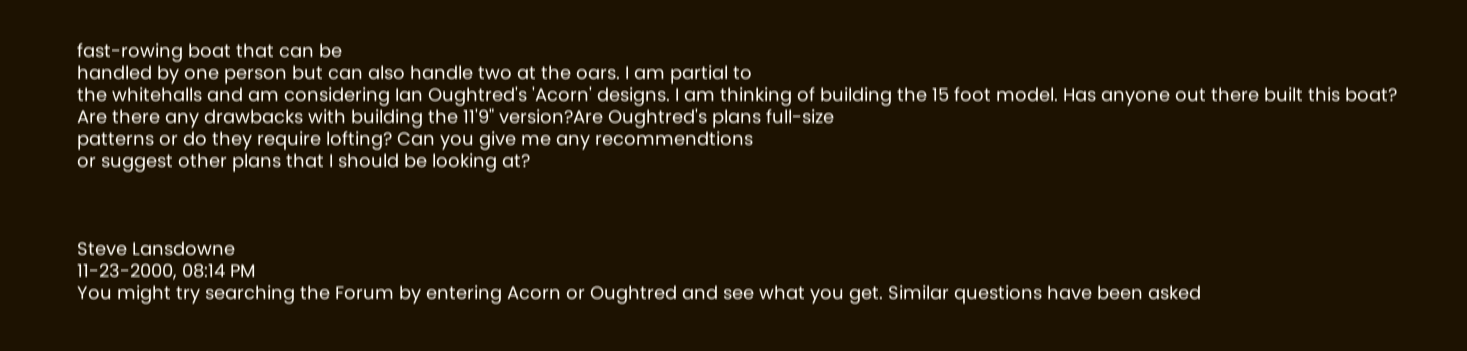fast-rowing boat that can be
handled by one person but can also handle two at the oars. I am partial to
the whitehalls and am considering Ian Oughtred's 'Acorn' designs. I am thinking of building the 15 foot model. Has anyone out there built this boat? Are there any drawbacks with building the 11'9" version?Are Oughtred's plans full-size
patterns or do they require lofting? Can you give me any recommendtions
or suggest other plans that I should be looking at?



Steve Lansdowne
11-23-2000, 08:14 PM
You might try searching the Forum by entering Acorn or Oughtred and see what you get. Similar questions have been asked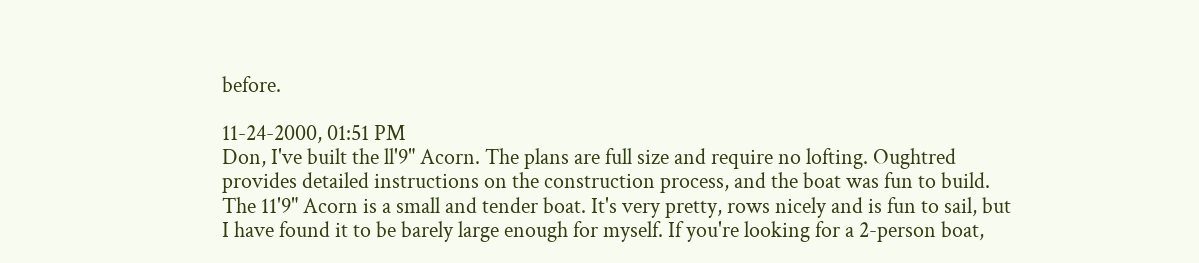before.

11-24-2000, 01:51 PM
Don, I've built the ll'9" Acorn. The plans are full size and require no lofting. Oughtred provides detailed instructions on the construction process, and the boat was fun to build. The 11'9" Acorn is a small and tender boat. It's very pretty, rows nicely and is fun to sail, but I have found it to be barely large enough for myself. If you're looking for a 2-person boat,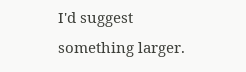I'd suggest something larger.